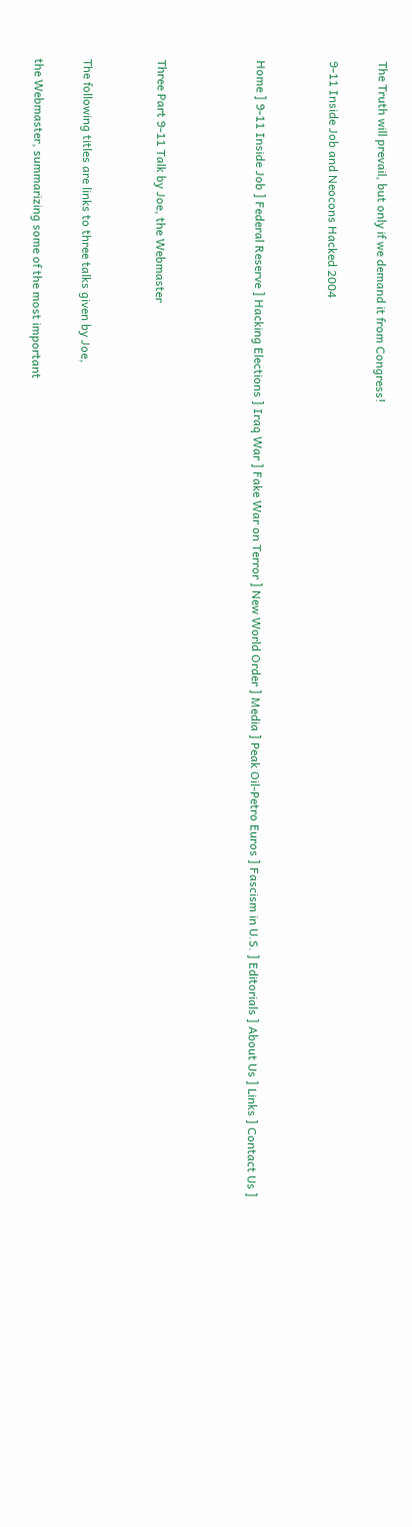The Truth will prevail, but only if we demand it from Congress!

9-11 Inside Job and Neocons Hacked 2004


Home ] 9-11 Inside Job ] Federal Reserve ] Hacking Elections ] Iraq War ] Fake War on Terror ] New World Order ] Media ] Peak Oil-Petro Euros ] Fascism in U.S. ] Editorials ] About Us ] Links ] Contact Us ]



Three Part 9-11 Talk by Joe, the Webmaster


The following titles are links to three talks given by Joe,

the Webmaster, summarizing some of the most important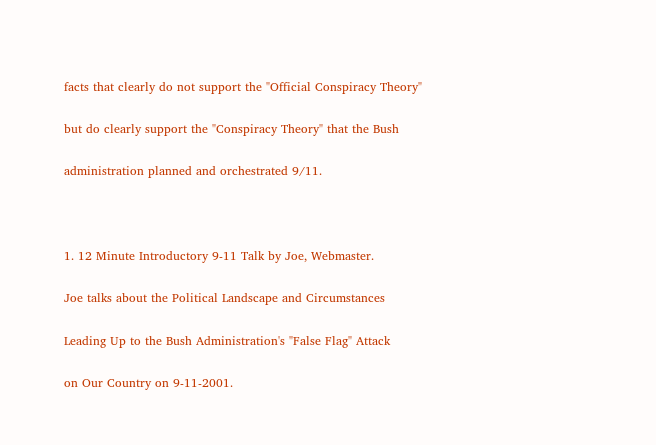facts that clearly do not support the "Official Conspiracy Theory"

but do clearly support the "Conspiracy Theory" that the Bush

administration planned and orchestrated 9/11.



1. 12 Minute Introductory 9-11 Talk by Joe, Webmaster.

Joe talks about the Political Landscape and Circumstances

Leading Up to the Bush Administration's "False Flag" Attack

on Our Country on 9-11-2001.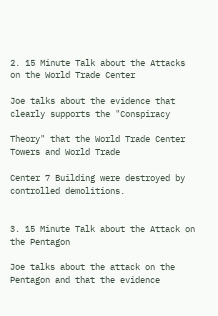2. 15 Minute Talk about the Attacks on the World Trade Center

Joe talks about the evidence that clearly supports the "Conspiracy

Theory" that the World Trade Center Towers and World Trade

Center 7 Building were destroyed by controlled demolitions.


3. 15 Minute Talk about the Attack on the Pentagon

Joe talks about the attack on the Pentagon and that the evidence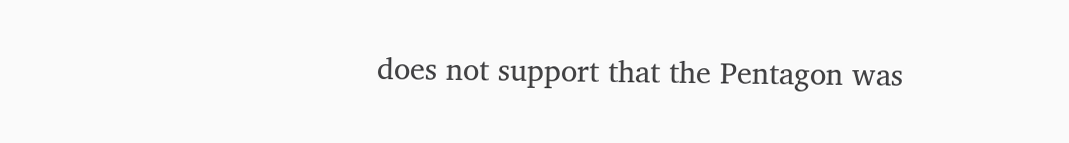does not support that the Pentagon was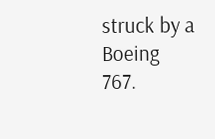struck by a Boeing 767.